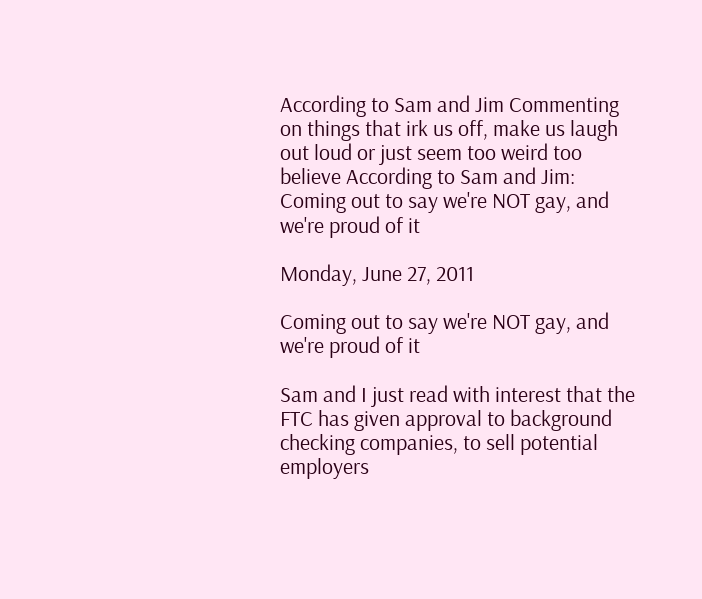According to Sam and Jim Commenting on things that irk us off, make us laugh out loud or just seem too weird too believe According to Sam and Jim: Coming out to say we're NOT gay, and we're proud of it

Monday, June 27, 2011

Coming out to say we're NOT gay, and we're proud of it

Sam and I just read with interest that the FTC has given approval to background checking companies, to sell potential employers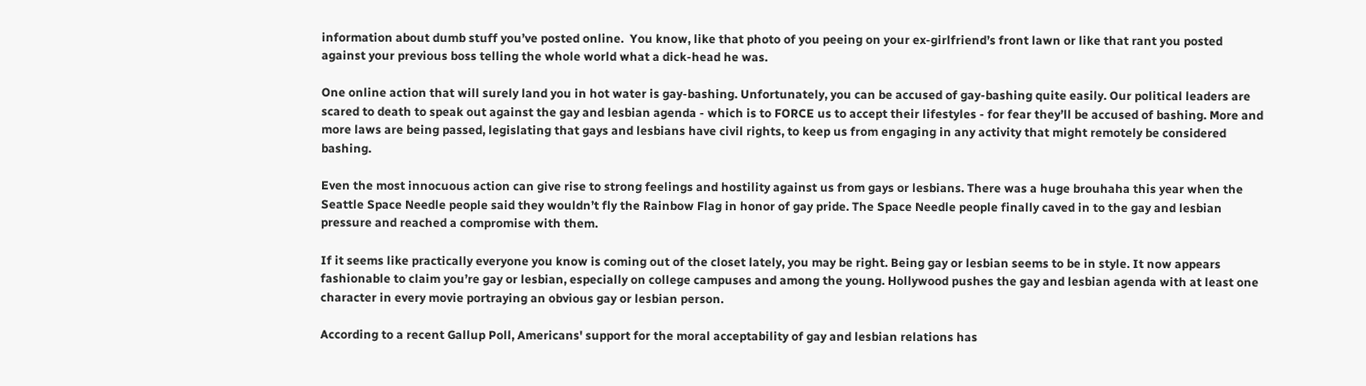information about dumb stuff you’ve posted online.  You know, like that photo of you peeing on your ex-girlfriend’s front lawn or like that rant you posted against your previous boss telling the whole world what a dick-head he was.

One online action that will surely land you in hot water is gay-bashing. Unfortunately, you can be accused of gay-bashing quite easily. Our political leaders are scared to death to speak out against the gay and lesbian agenda - which is to FORCE us to accept their lifestyles - for fear they’ll be accused of bashing. More and more laws are being passed, legislating that gays and lesbians have civil rights, to keep us from engaging in any activity that might remotely be considered bashing.

Even the most innocuous action can give rise to strong feelings and hostility against us from gays or lesbians. There was a huge brouhaha this year when the Seattle Space Needle people said they wouldn’t fly the Rainbow Flag in honor of gay pride. The Space Needle people finally caved in to the gay and lesbian pressure and reached a compromise with them.

If it seems like practically everyone you know is coming out of the closet lately, you may be right. Being gay or lesbian seems to be in style. It now appears fashionable to claim you’re gay or lesbian, especially on college campuses and among the young. Hollywood pushes the gay and lesbian agenda with at least one character in every movie portraying an obvious gay or lesbian person.

According to a recent Gallup Poll, Americans' support for the moral acceptability of gay and lesbian relations has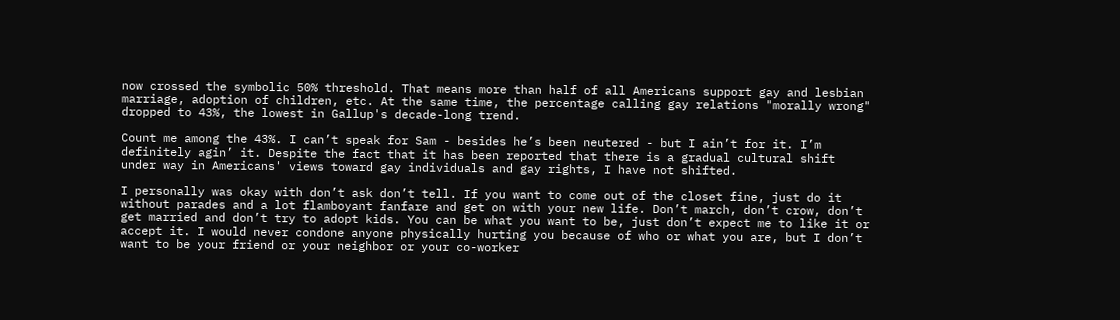now crossed the symbolic 50% threshold. That means more than half of all Americans support gay and lesbian marriage, adoption of children, etc. At the same time, the percentage calling gay relations "morally wrong" dropped to 43%, the lowest in Gallup's decade-long trend.

Count me among the 43%. I can’t speak for Sam - besides he’s been neutered - but I ain’t for it. I’m definitely agin’ it. Despite the fact that it has been reported that there is a gradual cultural shift under way in Americans' views toward gay individuals and gay rights, I have not shifted.

I personally was okay with don’t ask don’t tell. If you want to come out of the closet fine, just do it without parades and a lot flamboyant fanfare and get on with your new life. Don’t march, don’t crow, don’t get married and don’t try to adopt kids. You can be what you want to be, just don’t expect me to like it or accept it. I would never condone anyone physically hurting you because of who or what you are, but I don’t want to be your friend or your neighbor or your co-worker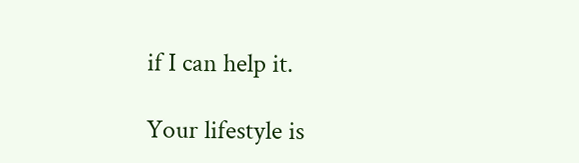if I can help it.

Your lifestyle is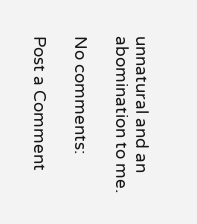unnatural and an abomination to me.

No comments:

Post a Comment